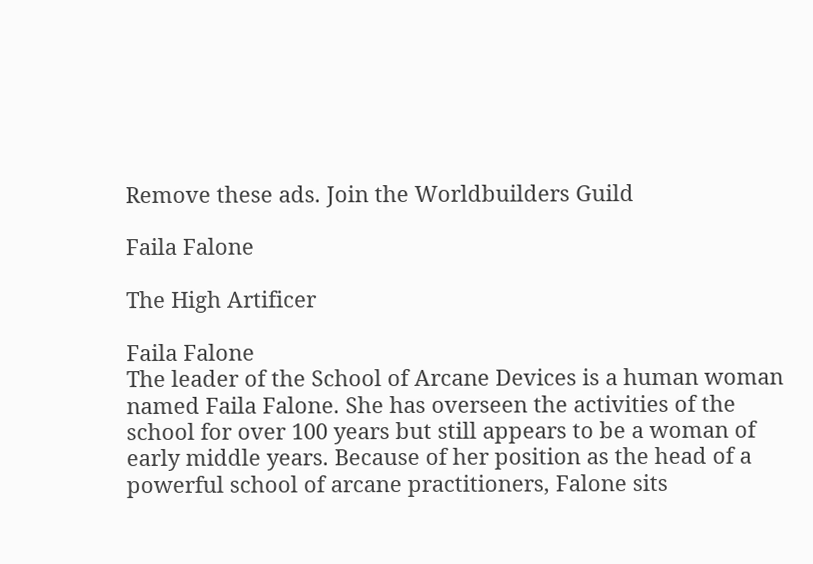Remove these ads. Join the Worldbuilders Guild

Faila Falone

The High Artificer

Faila Falone
The leader of the School of Arcane Devices is a human woman named Faila Falone. She has overseen the activities of the school for over 100 years but still appears to be a woman of early middle years. Because of her position as the head of a powerful school of arcane practitioners, Falone sits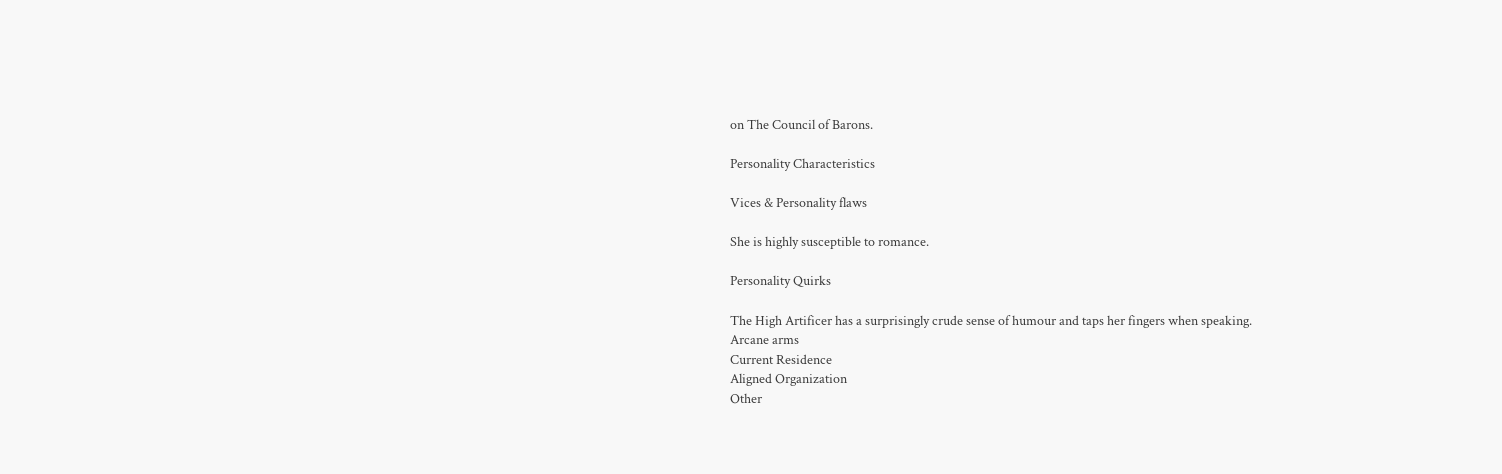on The Council of Barons.

Personality Characteristics

Vices & Personality flaws

She is highly susceptible to romance.

Personality Quirks

The High Artificer has a surprisingly crude sense of humour and taps her fingers when speaking.
Arcane arms
Current Residence
Aligned Organization
Other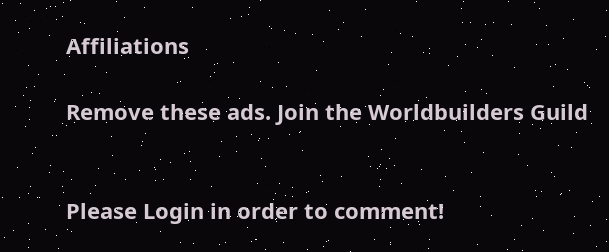Affiliations

Remove these ads. Join the Worldbuilders Guild


Please Login in order to comment!